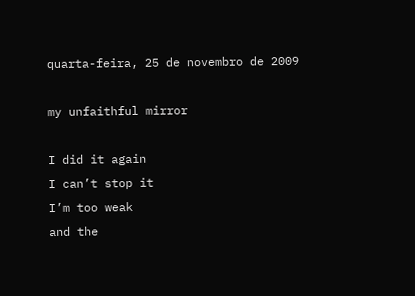quarta-feira, 25 de novembro de 2009

my unfaithful mirror

I did it again
I can’t stop it
I’m too weak
and the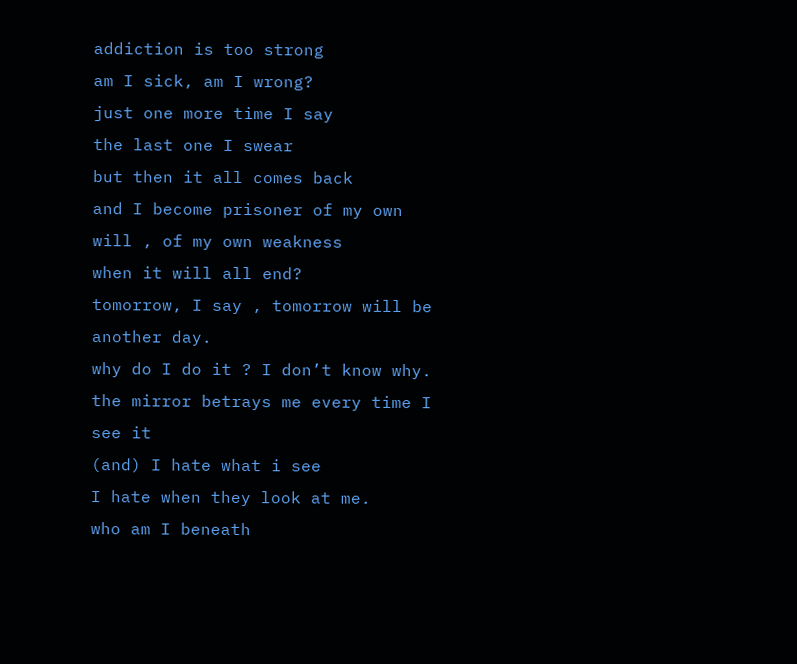addiction is too strong
am I sick, am I wrong?
just one more time I say
the last one I swear
but then it all comes back
and I become prisoner of my own will , of my own weakness
when it will all end?
tomorrow, I say , tomorrow will be another day.
why do I do it ? I don’t know why.
the mirror betrays me every time I see it
(and) I hate what i see
I hate when they look at me.
who am I beneath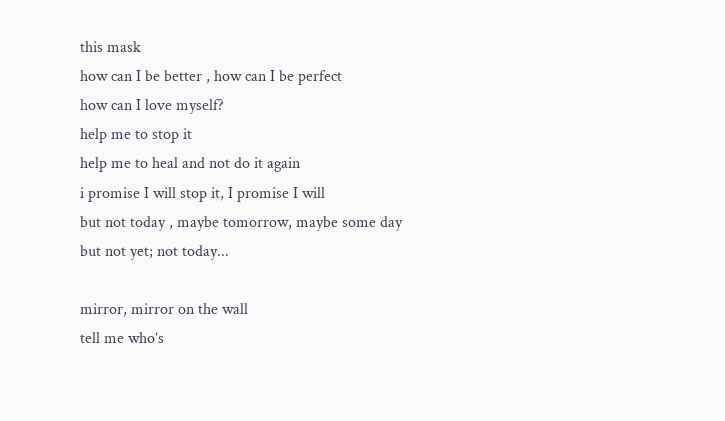this mask
how can I be better , how can I be perfect
how can I love myself?
help me to stop it
help me to heal and not do it again
i promise I will stop it, I promise I will
but not today , maybe tomorrow, maybe some day
but not yet; not today...

mirror, mirror on the wall
tell me who’s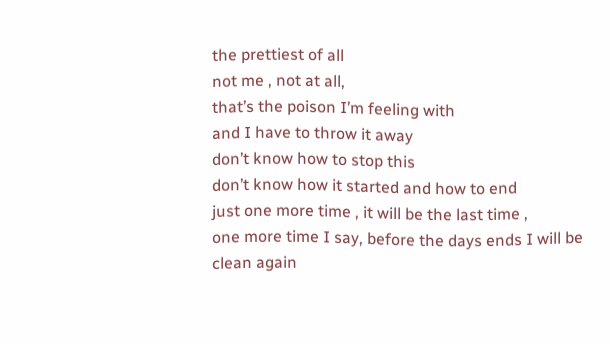the prettiest of all
not me , not at all,
that’s the poison I’m feeling with
and I have to throw it away
don’t know how to stop this
don’t know how it started and how to end
just one more time , it will be the last time ,
one more time I say, before the days ends I will be clean again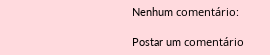Nenhum comentário:

Postar um comentário